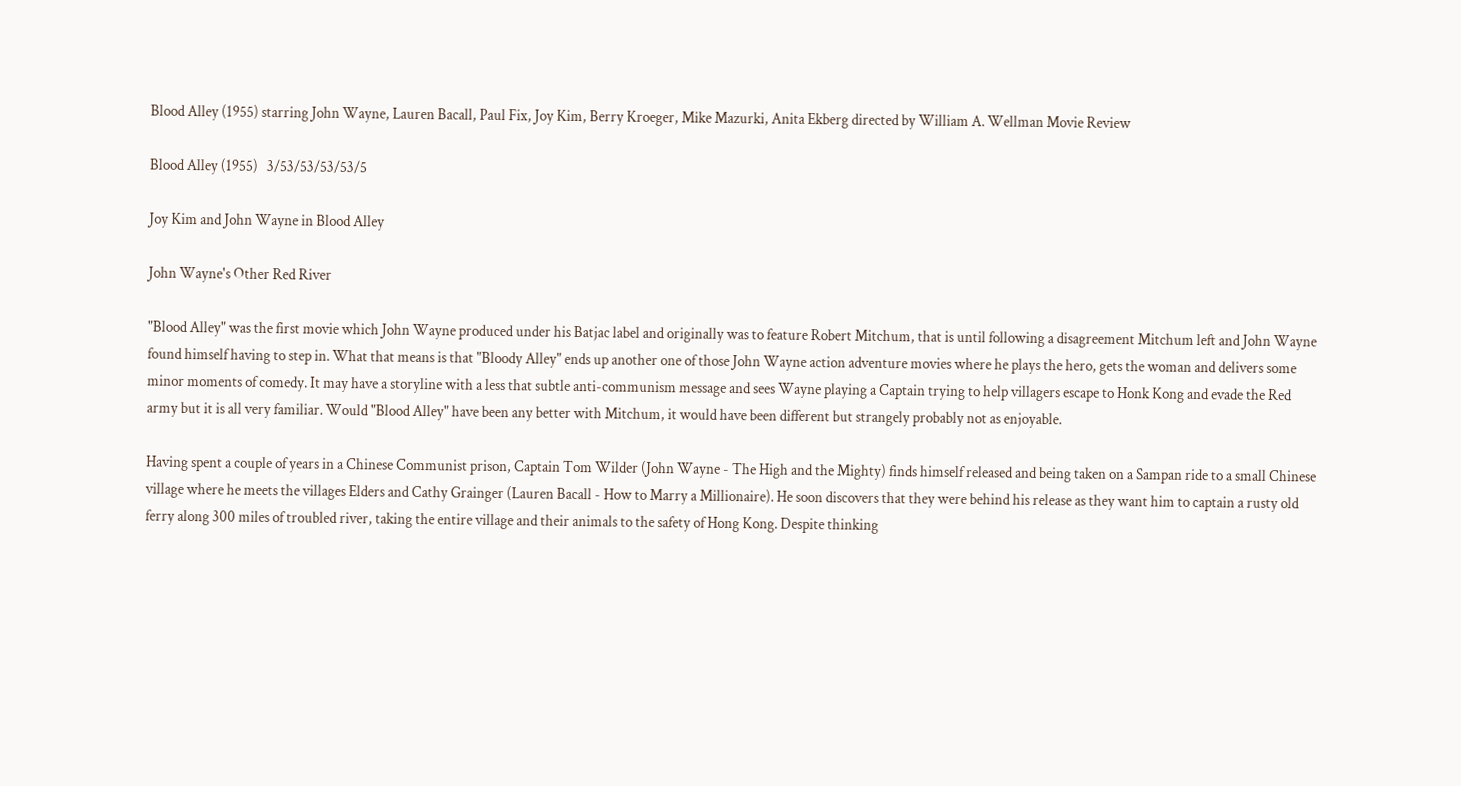Blood Alley (1955) starring John Wayne, Lauren Bacall, Paul Fix, Joy Kim, Berry Kroeger, Mike Mazurki, Anita Ekberg directed by William A. Wellman Movie Review

Blood Alley (1955)   3/53/53/53/53/5

Joy Kim and John Wayne in Blood Alley

John Wayne's Other Red River

"Blood Alley" was the first movie which John Wayne produced under his Batjac label and originally was to feature Robert Mitchum, that is until following a disagreement Mitchum left and John Wayne found himself having to step in. What that means is that "Bloody Alley" ends up another one of those John Wayne action adventure movies where he plays the hero, gets the woman and delivers some minor moments of comedy. It may have a storyline with a less that subtle anti-communism message and sees Wayne playing a Captain trying to help villagers escape to Honk Kong and evade the Red army but it is all very familiar. Would "Blood Alley" have been any better with Mitchum, it would have been different but strangely probably not as enjoyable.

Having spent a couple of years in a Chinese Communist prison, Captain Tom Wilder (John Wayne - The High and the Mighty) finds himself released and being taken on a Sampan ride to a small Chinese village where he meets the villages Elders and Cathy Grainger (Lauren Bacall - How to Marry a Millionaire). He soon discovers that they were behind his release as they want him to captain a rusty old ferry along 300 miles of troubled river, taking the entire village and their animals to the safety of Hong Kong. Despite thinking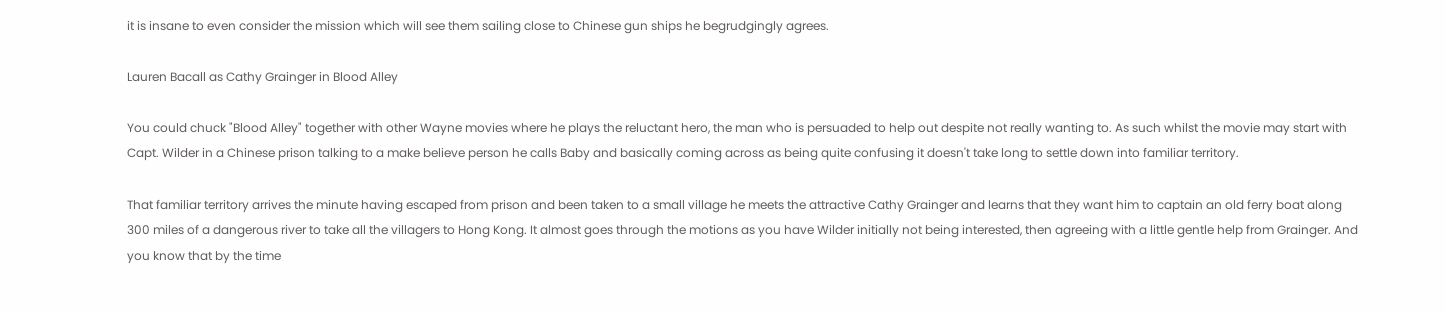it is insane to even consider the mission which will see them sailing close to Chinese gun ships he begrudgingly agrees.

Lauren Bacall as Cathy Grainger in Blood Alley

You could chuck "Blood Alley" together with other Wayne movies where he plays the reluctant hero, the man who is persuaded to help out despite not really wanting to. As such whilst the movie may start with Capt. Wilder in a Chinese prison talking to a make believe person he calls Baby and basically coming across as being quite confusing it doesn't take long to settle down into familiar territory.

That familiar territory arrives the minute having escaped from prison and been taken to a small village he meets the attractive Cathy Grainger and learns that they want him to captain an old ferry boat along 300 miles of a dangerous river to take all the villagers to Hong Kong. It almost goes through the motions as you have Wilder initially not being interested, then agreeing with a little gentle help from Grainger. And you know that by the time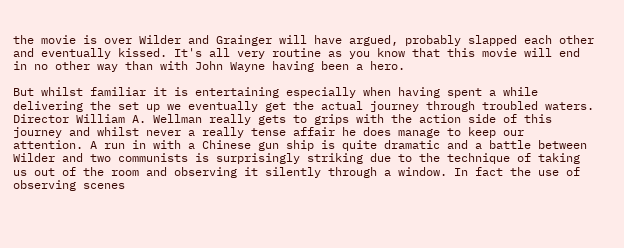the movie is over Wilder and Grainger will have argued, probably slapped each other and eventually kissed. It's all very routine as you know that this movie will end in no other way than with John Wayne having been a hero.

But whilst familiar it is entertaining especially when having spent a while delivering the set up we eventually get the actual journey through troubled waters. Director William A. Wellman really gets to grips with the action side of this journey and whilst never a really tense affair he does manage to keep our attention. A run in with a Chinese gun ship is quite dramatic and a battle between Wilder and two communists is surprisingly striking due to the technique of taking us out of the room and observing it silently through a window. In fact the use of observing scenes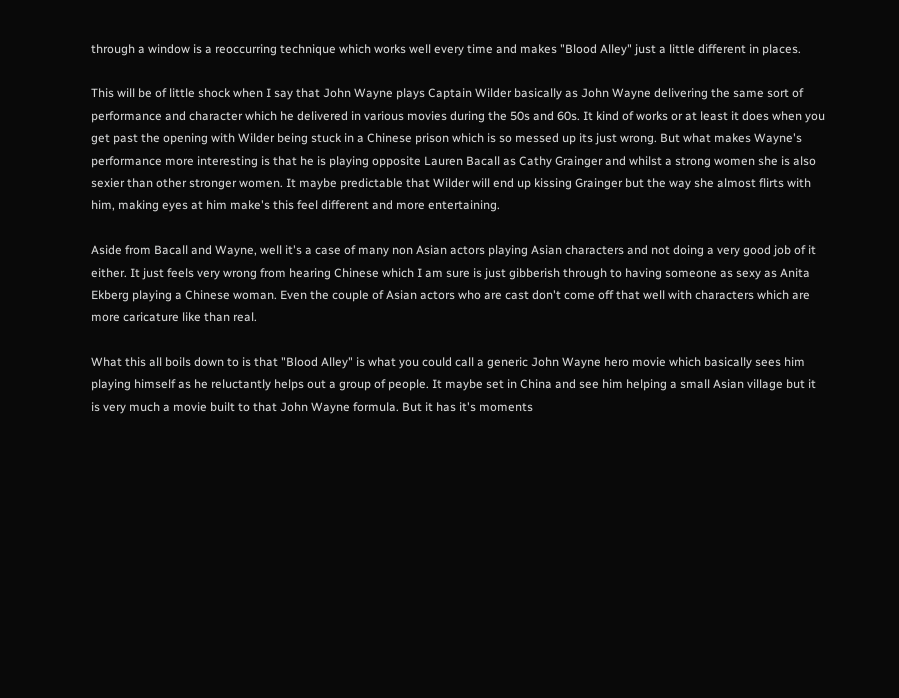through a window is a reoccurring technique which works well every time and makes "Blood Alley" just a little different in places.

This will be of little shock when I say that John Wayne plays Captain Wilder basically as John Wayne delivering the same sort of performance and character which he delivered in various movies during the 50s and 60s. It kind of works or at least it does when you get past the opening with Wilder being stuck in a Chinese prison which is so messed up its just wrong. But what makes Wayne's performance more interesting is that he is playing opposite Lauren Bacall as Cathy Grainger and whilst a strong women she is also sexier than other stronger women. It maybe predictable that Wilder will end up kissing Grainger but the way she almost flirts with him, making eyes at him make's this feel different and more entertaining.

Aside from Bacall and Wayne, well it's a case of many non Asian actors playing Asian characters and not doing a very good job of it either. It just feels very wrong from hearing Chinese which I am sure is just gibberish through to having someone as sexy as Anita Ekberg playing a Chinese woman. Even the couple of Asian actors who are cast don't come off that well with characters which are more caricature like than real.

What this all boils down to is that "Blood Alley" is what you could call a generic John Wayne hero movie which basically sees him playing himself as he reluctantly helps out a group of people. It maybe set in China and see him helping a small Asian village but it is very much a movie built to that John Wayne formula. But it has it's moments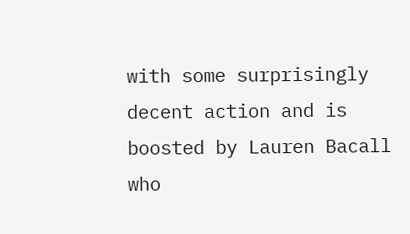with some surprisingly decent action and is boosted by Lauren Bacall who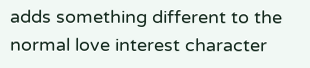adds something different to the normal love interest character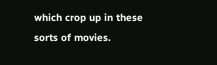which crop up in these sorts of movies.